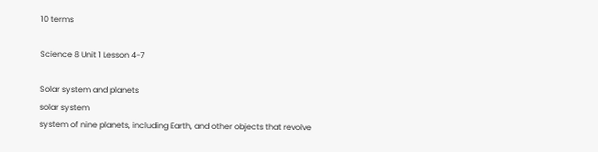10 terms

Science 8 Unit 1 Lesson 4-7

Solar system and planets
solar system
system of nine planets, including Earth, and other objects that revolve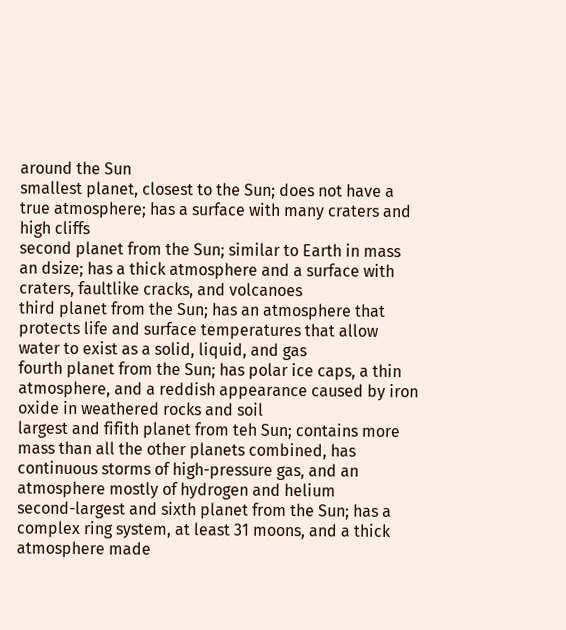around the Sun
smallest planet, closest to the Sun; does not have a true atmosphere; has a surface with many craters and high cliffs
second planet from the Sun; similar to Earth in mass an dsize; has a thick atmosphere and a surface with craters, faultlike cracks, and volcanoes
third planet from the Sun; has an atmosphere that protects life and surface temperatures that allow water to exist as a solid, liquid, and gas
fourth planet from the Sun; has polar ice caps, a thin atmosphere, and a reddish appearance caused by iron oxide in weathered rocks and soil
largest and fifith planet from teh Sun; contains more mass than all the other planets combined, has continuous storms of high-pressure gas, and an atmosphere mostly of hydrogen and helium
second-largest and sixth planet from the Sun; has a complex ring system, at least 31 moons, and a thick atmosphere made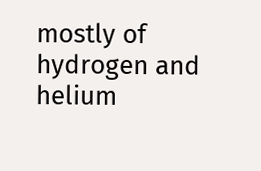mostly of hydrogen and helium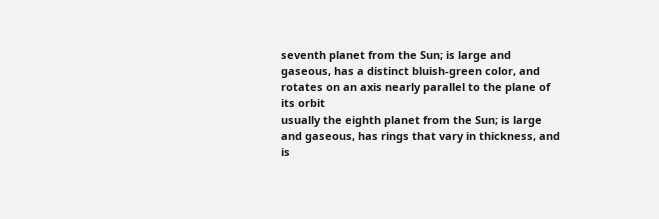seventh planet from the Sun; is large and gaseous, has a distinct bluish-green color, and rotates on an axis nearly parallel to the plane of its orbit
usually the eighth planet from the Sun; is large and gaseous, has rings that vary in thickness, and is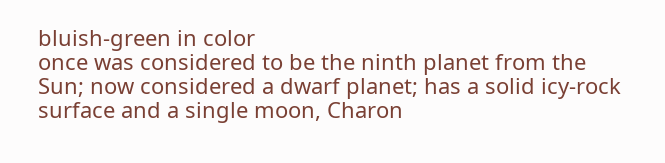bluish-green in color
once was considered to be the ninth planet from the Sun; now considered a dwarf planet; has a solid icy-rock surface and a single moon, Charon